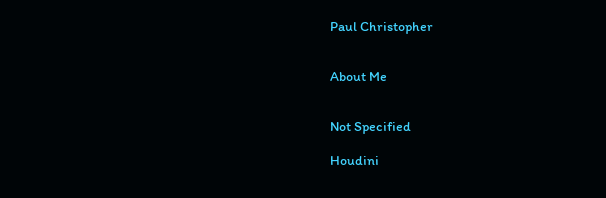Paul Christopher


About Me


Not Specified

Houdini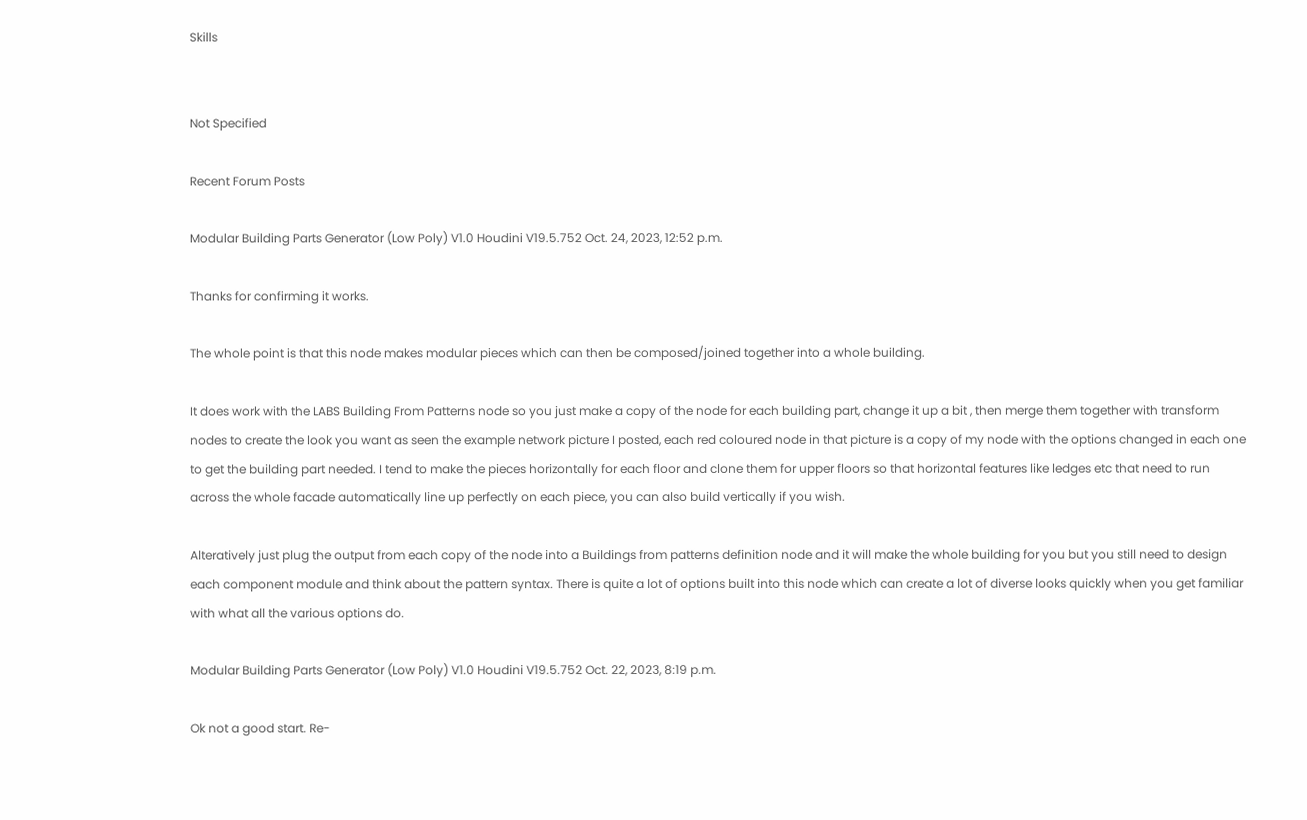Skills


Not Specified

Recent Forum Posts

Modular Building Parts Generator (Low Poly) V1.0 Houdini V19.5.752 Oct. 24, 2023, 12:52 p.m.

Thanks for confirming it works.

The whole point is that this node makes modular pieces which can then be composed/joined together into a whole building.

It does work with the LABS Building From Patterns node so you just make a copy of the node for each building part, change it up a bit , then merge them together with transform nodes to create the look you want as seen the example network picture I posted, each red coloured node in that picture is a copy of my node with the options changed in each one to get the building part needed. I tend to make the pieces horizontally for each floor and clone them for upper floors so that horizontal features like ledges etc that need to run across the whole facade automatically line up perfectly on each piece, you can also build vertically if you wish.

Alteratively just plug the output from each copy of the node into a Buildings from patterns definition node and it will make the whole building for you but you still need to design each component module and think about the pattern syntax. There is quite a lot of options built into this node which can create a lot of diverse looks quickly when you get familiar with what all the various options do.

Modular Building Parts Generator (Low Poly) V1.0 Houdini V19.5.752 Oct. 22, 2023, 8:19 p.m.

Ok not a good start. Re-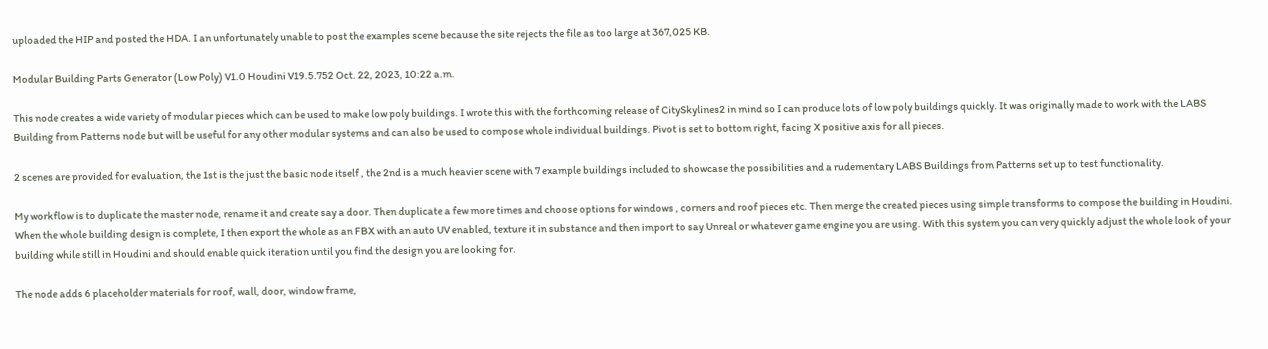uploaded the HIP and posted the HDA. I an unfortunately unable to post the examples scene because the site rejects the file as too large at 367,025 KB.

Modular Building Parts Generator (Low Poly) V1.0 Houdini V19.5.752 Oct. 22, 2023, 10:22 a.m.

This node creates a wide variety of modular pieces which can be used to make low poly buildings. I wrote this with the forthcoming release of CitySkylines2 in mind so I can produce lots of low poly buildings quickly. It was originally made to work with the LABS Building from Patterns node but will be useful for any other modular systems and can also be used to compose whole individual buildings. Pivot is set to bottom right, facing X positive axis for all pieces.

2 scenes are provided for evaluation, the 1st is the just the basic node itself , the 2nd is a much heavier scene with 7 example buildings included to showcase the possibilities and a rudementary LABS Buildings from Patterns set up to test functionality.

My workflow is to duplicate the master node, rename it and create say a door. Then duplicate a few more times and choose options for windows , corners and roof pieces etc. Then merge the created pieces using simple transforms to compose the building in Houdini. When the whole building design is complete, I then export the whole as an FBX with an auto UV enabled, texture it in substance and then import to say Unreal or whatever game engine you are using. With this system you can very quickly adjust the whole look of your building while still in Houdini and should enable quick iteration until you find the design you are looking for.

The node adds 6 placeholder materials for roof, wall, door, window frame,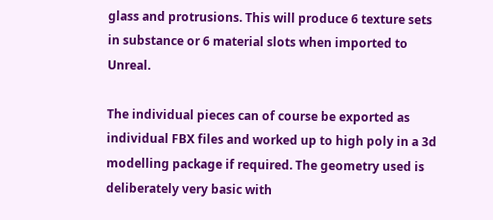glass and protrusions. This will produce 6 texture sets in substance or 6 material slots when imported to Unreal.

The individual pieces can of course be exported as individual FBX files and worked up to high poly in a 3d modelling package if required. The geometry used is deliberately very basic with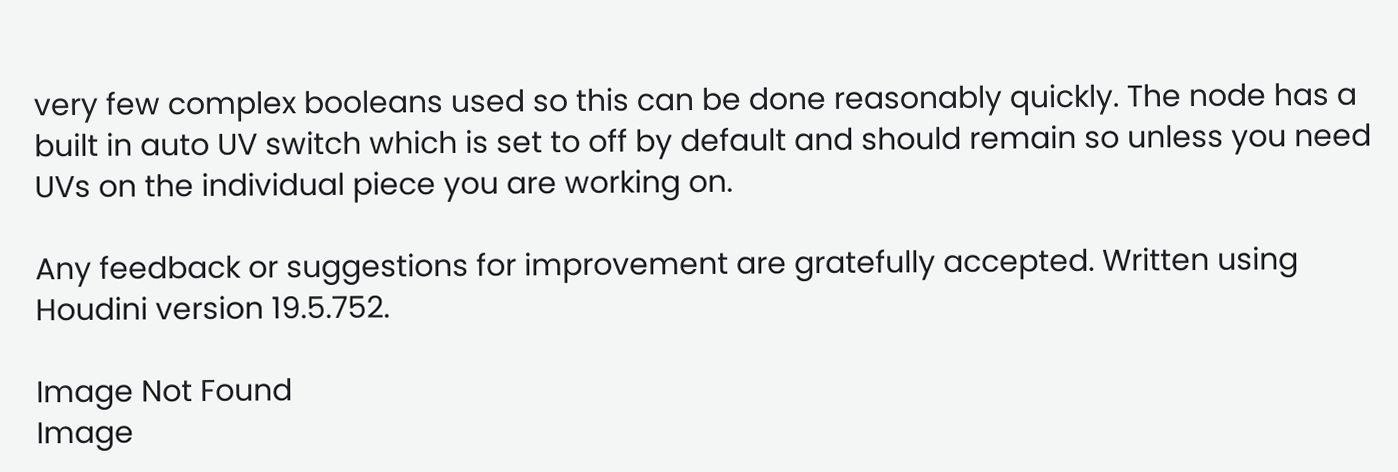very few complex booleans used so this can be done reasonably quickly. The node has a built in auto UV switch which is set to off by default and should remain so unless you need UVs on the individual piece you are working on.

Any feedback or suggestions for improvement are gratefully accepted. Written using Houdini version 19.5.752.

Image Not Found
Image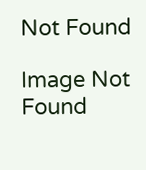Not Found

Image Not Found